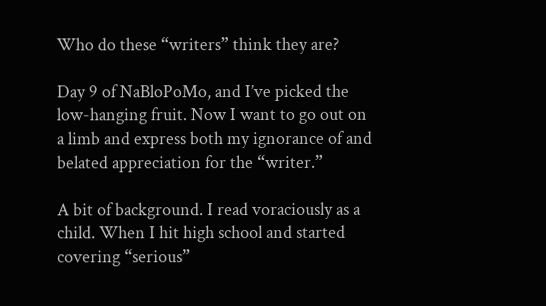Who do these “writers” think they are?

Day 9 of NaBloPoMo, and I’ve picked the low-hanging fruit. Now I want to go out on a limb and express both my ignorance of and belated appreciation for the “writer.”

A bit of background. I read voraciously as a child. When I hit high school and started covering “serious”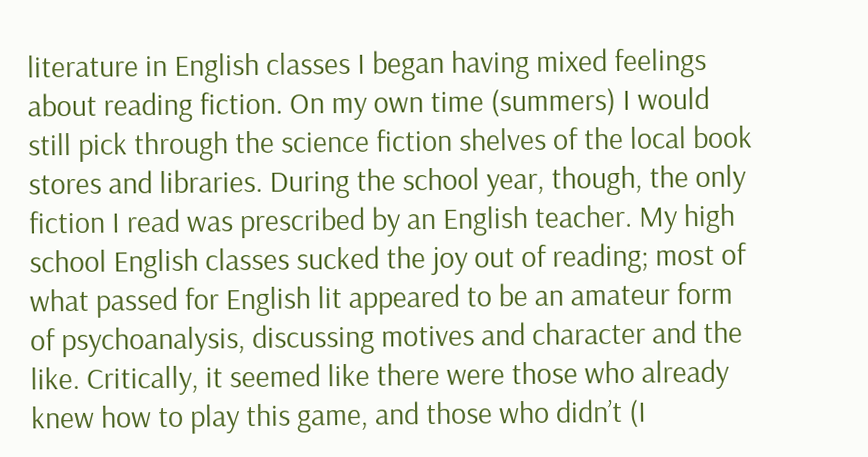literature in English classes I began having mixed feelings about reading fiction. On my own time (summers) I would still pick through the science fiction shelves of the local book stores and libraries. During the school year, though, the only fiction I read was prescribed by an English teacher. My high school English classes sucked the joy out of reading; most of what passed for English lit appeared to be an amateur form of psychoanalysis, discussing motives and character and the like. Critically, it seemed like there were those who already knew how to play this game, and those who didn’t (I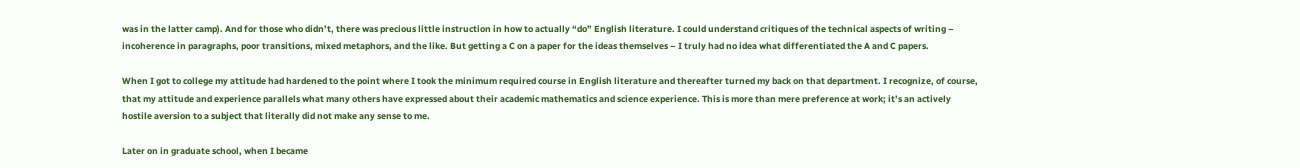was in the latter camp). And for those who didn’t, there was precious little instruction in how to actually “do” English literature. I could understand critiques of the technical aspects of writing – incoherence in paragraphs, poor transitions, mixed metaphors, and the like. But getting a C on a paper for the ideas themselves – I truly had no idea what differentiated the A and C papers.

When I got to college my attitude had hardened to the point where I took the minimum required course in English literature and thereafter turned my back on that department. I recognize, of course, that my attitude and experience parallels what many others have expressed about their academic mathematics and science experience. This is more than mere preference at work; it’s an actively hostile aversion to a subject that literally did not make any sense to me.

Later on in graduate school, when I became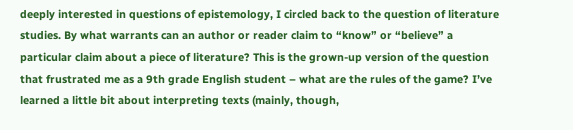deeply interested in questions of epistemology, I circled back to the question of literature studies. By what warrants can an author or reader claim to “know” or “believe” a particular claim about a piece of literature? This is the grown-up version of the question that frustrated me as a 9th grade English student – what are the rules of the game? I’ve learned a little bit about interpreting texts (mainly, though,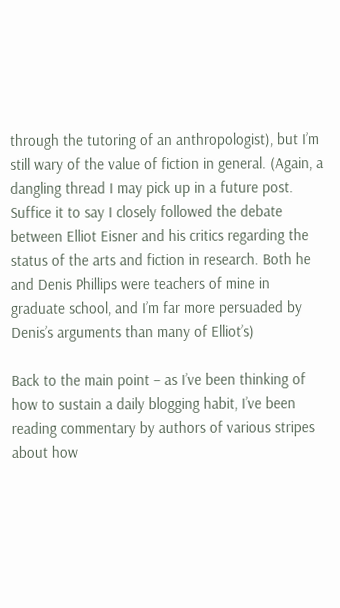through the tutoring of an anthropologist), but I’m still wary of the value of fiction in general. (Again, a dangling thread I may pick up in a future post. Suffice it to say I closely followed the debate between Elliot Eisner and his critics regarding the status of the arts and fiction in research. Both he and Denis Phillips were teachers of mine in graduate school, and I’m far more persuaded by Denis’s arguments than many of Elliot’s)

Back to the main point – as I’ve been thinking of how to sustain a daily blogging habit, I’ve been reading commentary by authors of various stripes about how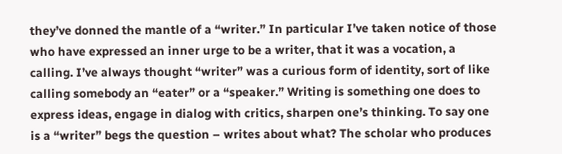they’ve donned the mantle of a “writer.” In particular I’ve taken notice of those who have expressed an inner urge to be a writer, that it was a vocation, a calling. I’ve always thought “writer” was a curious form of identity, sort of like calling somebody an “eater” or a “speaker.” Writing is something one does to express ideas, engage in dialog with critics, sharpen one’s thinking. To say one is a “writer” begs the question – writes about what? The scholar who produces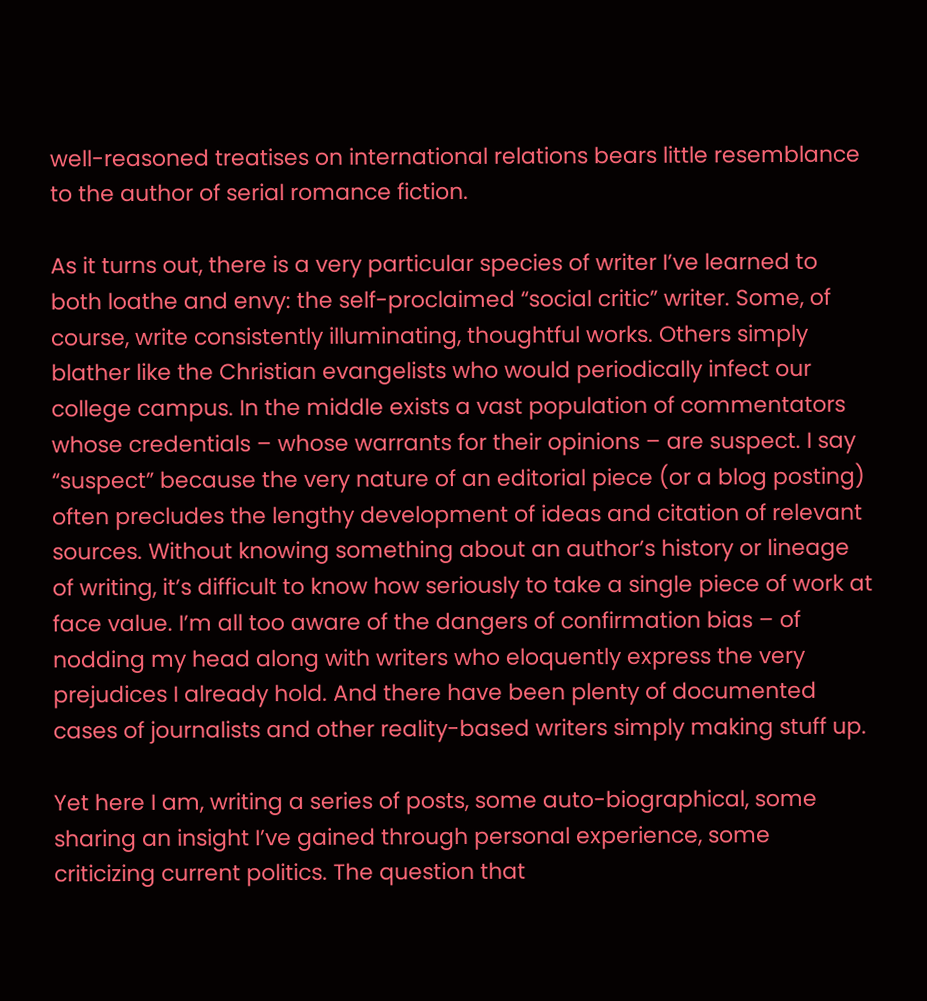well-reasoned treatises on international relations bears little resemblance to the author of serial romance fiction.

As it turns out, there is a very particular species of writer I’ve learned to both loathe and envy: the self-proclaimed “social critic” writer. Some, of course, write consistently illuminating, thoughtful works. Others simply blather like the Christian evangelists who would periodically infect our college campus. In the middle exists a vast population of commentators whose credentials – whose warrants for their opinions – are suspect. I say “suspect” because the very nature of an editorial piece (or a blog posting) often precludes the lengthy development of ideas and citation of relevant sources. Without knowing something about an author’s history or lineage of writing, it’s difficult to know how seriously to take a single piece of work at face value. I’m all too aware of the dangers of confirmation bias – of nodding my head along with writers who eloquently express the very prejudices I already hold. And there have been plenty of documented cases of journalists and other reality-based writers simply making stuff up.

Yet here I am, writing a series of posts, some auto-biographical, some sharing an insight I’ve gained through personal experience, some criticizing current politics. The question that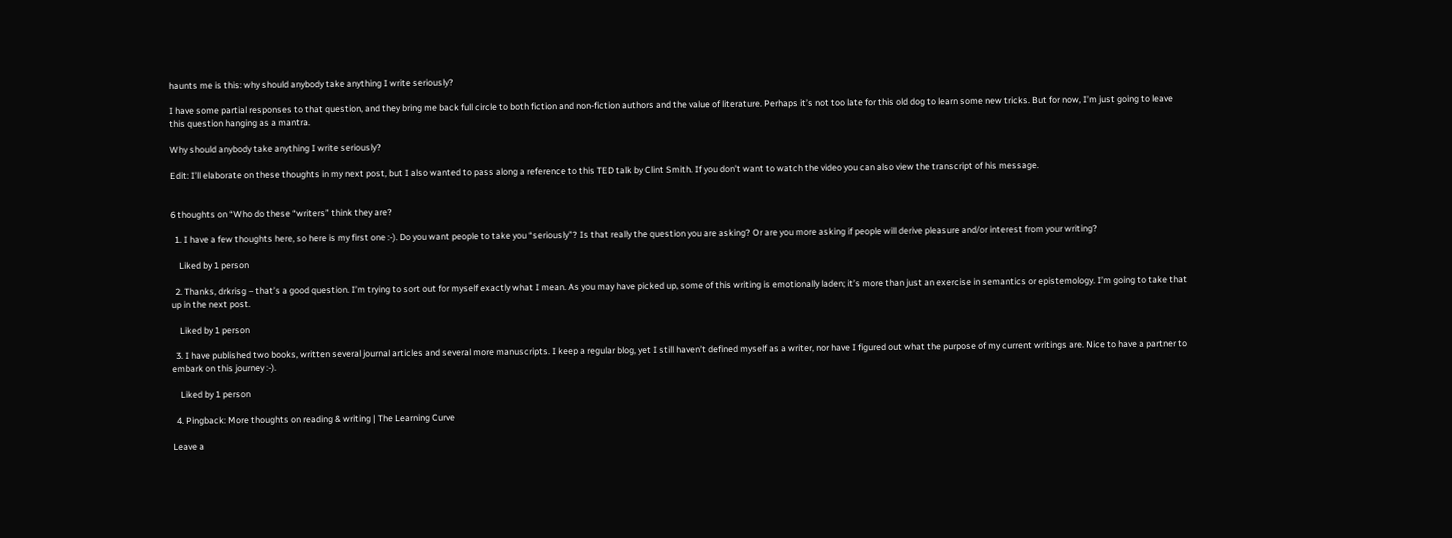haunts me is this: why should anybody take anything I write seriously?

I have some partial responses to that question, and they bring me back full circle to both fiction and non-fiction authors and the value of literature. Perhaps it’s not too late for this old dog to learn some new tricks. But for now, I’m just going to leave this question hanging as a mantra.

Why should anybody take anything I write seriously?

Edit: I’ll elaborate on these thoughts in my next post, but I also wanted to pass along a reference to this TED talk by Clint Smith. If you don’t want to watch the video you can also view the transcript of his message.


6 thoughts on “Who do these “writers” think they are?

  1. I have a few thoughts here, so here is my first one :-). Do you want people to take you “seriously”? Is that really the question you are asking? Or are you more asking if people will derive pleasure and/or interest from your writing?

    Liked by 1 person

  2. Thanks, drkrisg – that’s a good question. I’m trying to sort out for myself exactly what I mean. As you may have picked up, some of this writing is emotionally laden; it’s more than just an exercise in semantics or epistemology. I’m going to take that up in the next post.

    Liked by 1 person

  3. I have published two books, written several journal articles and several more manuscripts. I keep a regular blog, yet I still haven’t defined myself as a writer, nor have I figured out what the purpose of my current writings are. Nice to have a partner to embark on this journey :-).

    Liked by 1 person

  4. Pingback: More thoughts on reading & writing | The Learning Curve

Leave a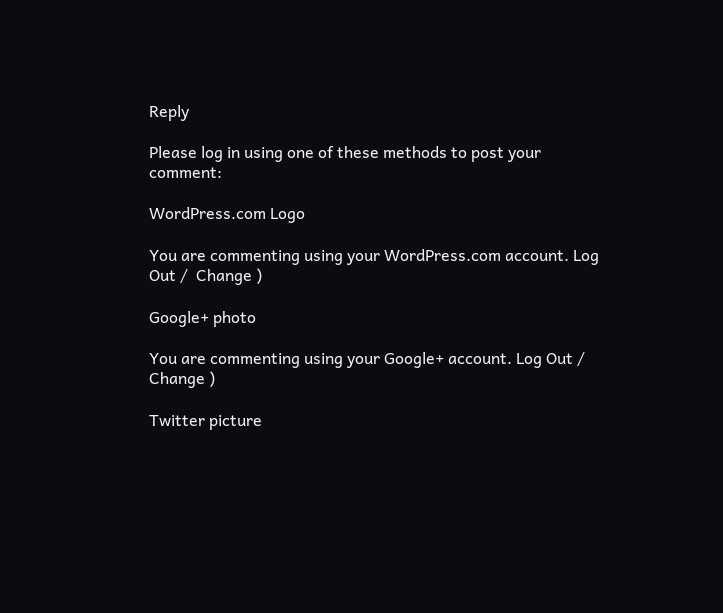Reply

Please log in using one of these methods to post your comment:

WordPress.com Logo

You are commenting using your WordPress.com account. Log Out /  Change )

Google+ photo

You are commenting using your Google+ account. Log Out /  Change )

Twitter picture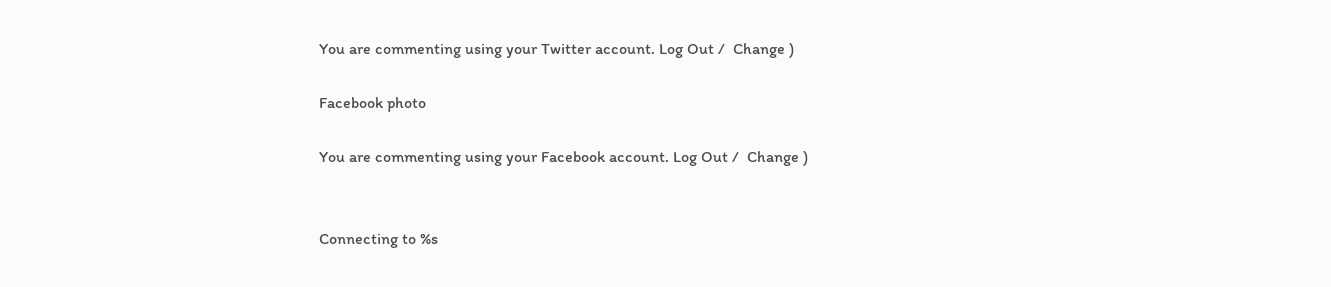You are commenting using your Twitter account. Log Out /  Change )

Facebook photo

You are commenting using your Facebook account. Log Out /  Change )


Connecting to %s